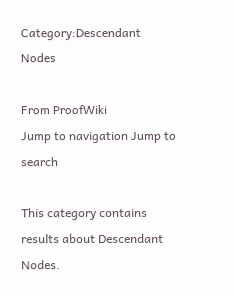Category:Descendant Nodes

From ProofWiki
Jump to navigation Jump to search

This category contains results about Descendant Nodes.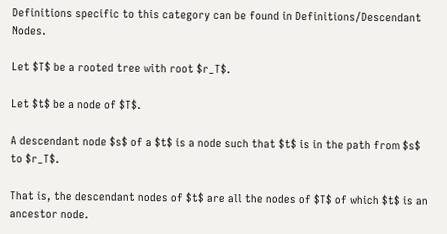Definitions specific to this category can be found in Definitions/Descendant Nodes.

Let $T$ be a rooted tree with root $r_T$.

Let $t$ be a node of $T$.

A descendant node $s$ of a $t$ is a node such that $t$ is in the path from $s$ to $r_T$.

That is, the descendant nodes of $t$ are all the nodes of $T$ of which $t$ is an ancestor node.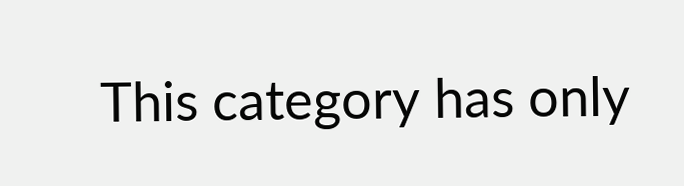This category has only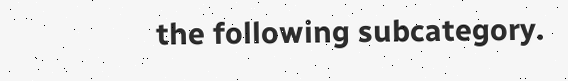the following subcategory.